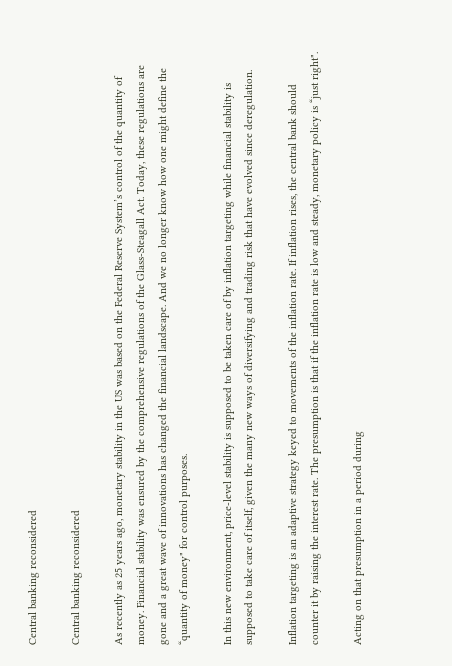Central banking reconsidered

Central banking reconsidered

As recently as 25 years ago, monetary stability in the US was based on the Federal Reserve System’s control of the quantity of money. Financial stability was ensured by the comprehensive regulations of the Glass-Steagall Act. Today, these regulations are gone and a great wave of innovations has changed the financial landscape. And we no longer know how one might define the “quantity of money" for control purposes.

In this new environment, price-level stability is supposed to be taken care of by inflation targeting while financial stability is supposed to take care of itself, given the many new ways of diversifying and trading risk that have evolved since deregulation.

Inflation targeting is an adaptive strategy keyed to movements of the inflation rate. If inflation rises, the central bank should counter it by raising the interest rate. The presumption is that if the inflation rate is low and steady, monetary policy is “just right".

Acting on that presumption in a period during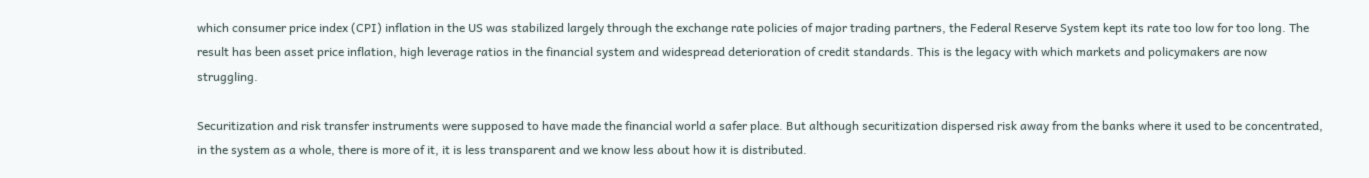which consumer price index (CPI) inflation in the US was stabilized largely through the exchange rate policies of major trading partners, the Federal Reserve System kept its rate too low for too long. The result has been asset price inflation, high leverage ratios in the financial system and widespread deterioration of credit standards. This is the legacy with which markets and policymakers are now struggling.

Securitization and risk transfer instruments were supposed to have made the financial world a safer place. But although securitization dispersed risk away from the banks where it used to be concentrated, in the system as a whole, there is more of it, it is less transparent and we know less about how it is distributed.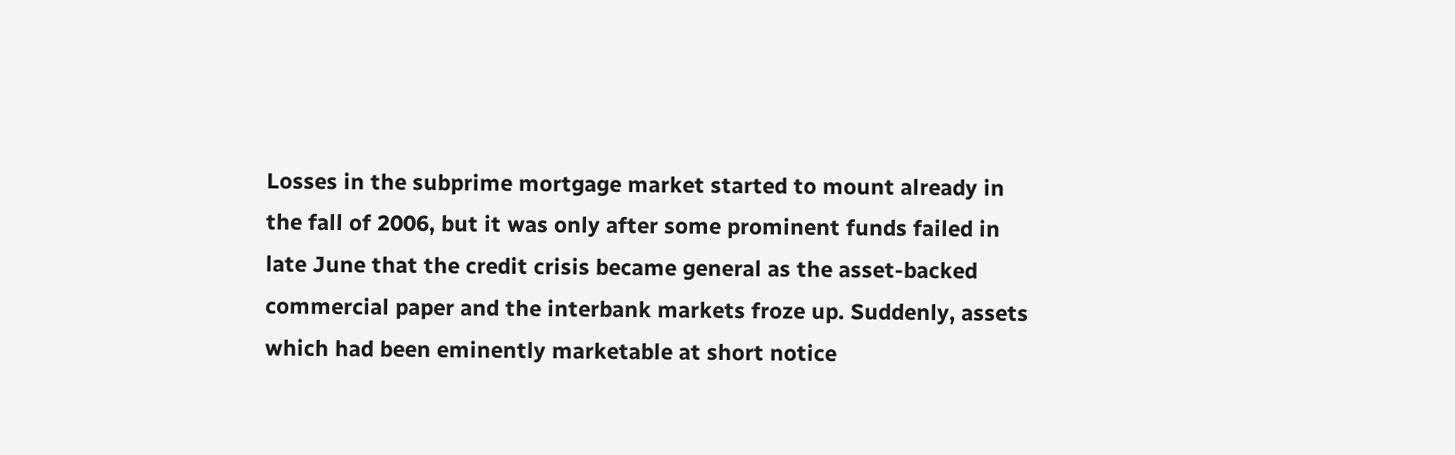Losses in the subprime mortgage market started to mount already in the fall of 2006, but it was only after some prominent funds failed in late June that the credit crisis became general as the asset-backed commercial paper and the interbank markets froze up. Suddenly, assets which had been eminently marketable at short notice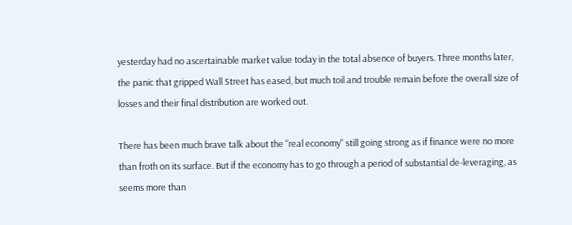yesterday had no ascertainable market value today in the total absence of buyers. Three months later, the panic that gripped Wall Street has eased, but much toil and trouble remain before the overall size of losses and their final distribution are worked out.

There has been much brave talk about the “real economy" still going strong as if finance were no more than froth on its surface. But if the economy has to go through a period of substantial de-leveraging, as seems more than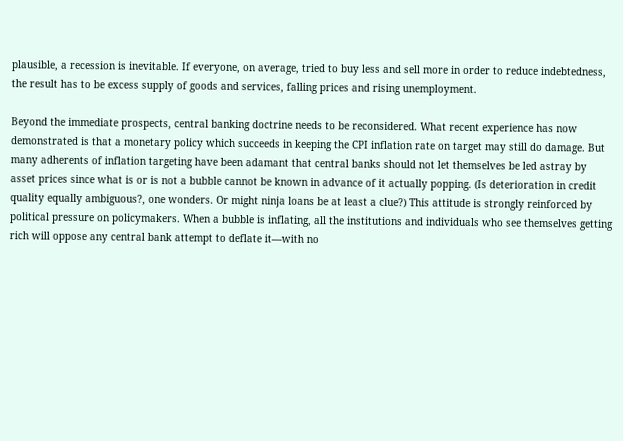plausible, a recession is inevitable. If everyone, on average, tried to buy less and sell more in order to reduce indebtedness, the result has to be excess supply of goods and services, falling prices and rising unemployment.

Beyond the immediate prospects, central banking doctrine needs to be reconsidered. What recent experience has now demonstrated is that a monetary policy which succeeds in keeping the CPI inflation rate on target may still do damage. But many adherents of inflation targeting have been adamant that central banks should not let themselves be led astray by asset prices since what is or is not a bubble cannot be known in advance of it actually popping. (Is deterioration in credit quality equally ambiguous?, one wonders. Or might ninja loans be at least a clue?) This attitude is strongly reinforced by political pressure on policymakers. When a bubble is inflating, all the institutions and individuals who see themselves getting rich will oppose any central bank attempt to deflate it—with no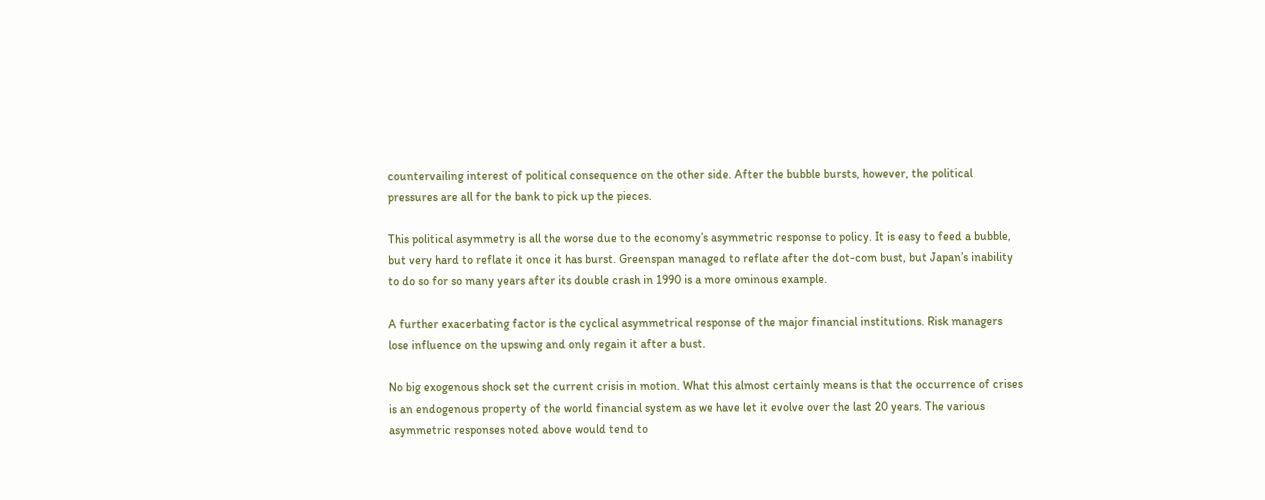countervailing interest of political consequence on the other side. After the bubble bursts, however, the political pressures are all for the bank to pick up the pieces.

This political asymmetry is all the worse due to the economy’s asymmetric response to policy. It is easy to feed a bubble, but very hard to reflate it once it has burst. Greenspan managed to reflate after the dot-com bust, but Japan’s inability to do so for so many years after its double crash in 1990 is a more ominous example.

A further exacerbating factor is the cyclical asymmetrical response of the major financial institutions. Risk managers lose influence on the upswing and only regain it after a bust.

No big exogenous shock set the current crisis in motion. What this almost certainly means is that the occurrence of crises is an endogenous property of the world financial system as we have let it evolve over the last 20 years. The various asymmetric responses noted above would tend to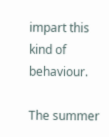impart this kind of behaviour.

The summer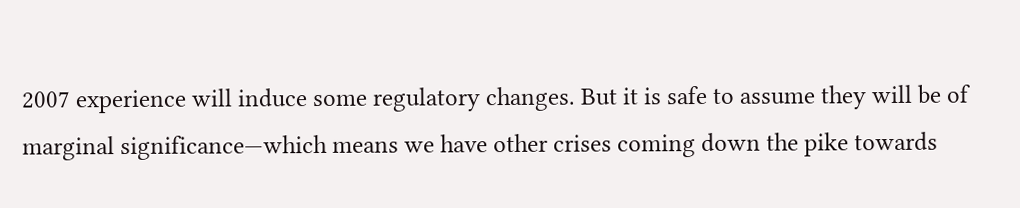2007 experience will induce some regulatory changes. But it is safe to assume they will be of marginal significance—which means we have other crises coming down the pike towards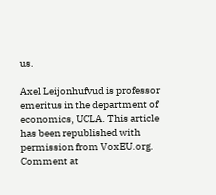us.

Axel Leijonhufvud is professor emeritus in the department of economics, UCLA. This article has been republished with permission from VoxEU.org. Comment at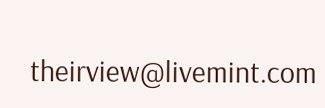theirview@livemint.com